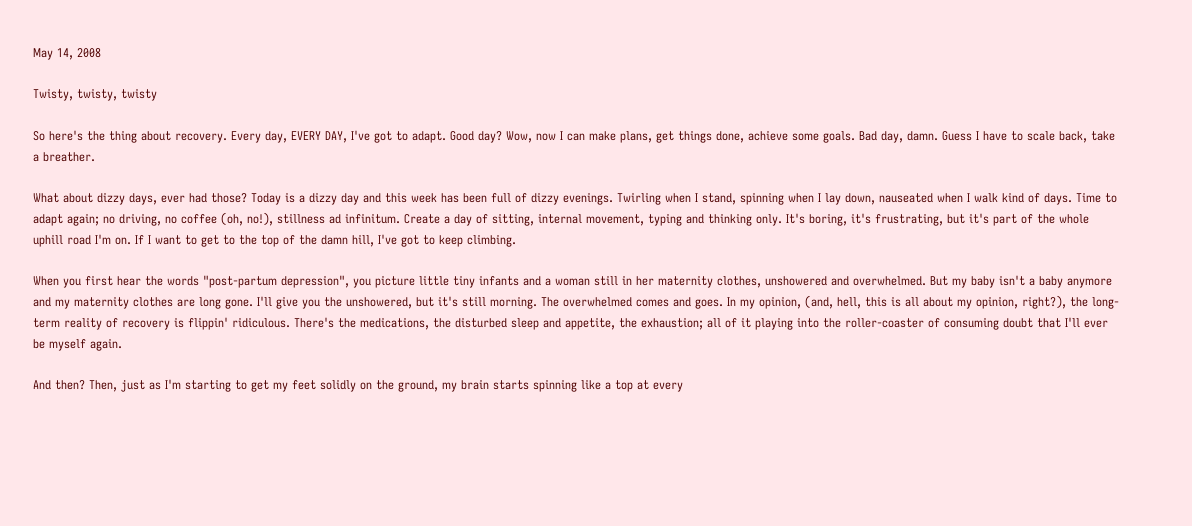May 14, 2008

Twisty, twisty, twisty

So here's the thing about recovery. Every day, EVERY DAY, I've got to adapt. Good day? Wow, now I can make plans, get things done, achieve some goals. Bad day, damn. Guess I have to scale back, take a breather.

What about dizzy days, ever had those? Today is a dizzy day and this week has been full of dizzy evenings. Twirling when I stand, spinning when I lay down, nauseated when I walk kind of days. Time to adapt again; no driving, no coffee (oh, no!), stillness ad infinitum. Create a day of sitting, internal movement, typing and thinking only. It's boring, it's frustrating, but it's part of the whole uphill road I'm on. If I want to get to the top of the damn hill, I've got to keep climbing.

When you first hear the words "post-partum depression", you picture little tiny infants and a woman still in her maternity clothes, unshowered and overwhelmed. But my baby isn't a baby anymore and my maternity clothes are long gone. I'll give you the unshowered, but it's still morning. The overwhelmed comes and goes. In my opinion, (and, hell, this is all about my opinion, right?), the long-term reality of recovery is flippin' ridiculous. There's the medications, the disturbed sleep and appetite, the exhaustion; all of it playing into the roller-coaster of consuming doubt that I'll ever be myself again.

And then? Then, just as I'm starting to get my feet solidly on the ground, my brain starts spinning like a top at every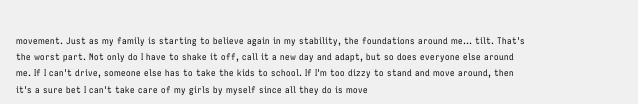movement. Just as my family is starting to believe again in my stability, the foundations around me... tilt. That's the worst part. Not only do I have to shake it off, call it a new day and adapt, but so does everyone else around me. If I can't drive, someone else has to take the kids to school. If I'm too dizzy to stand and move around, then it's a sure bet I can't take care of my girls by myself since all they do is move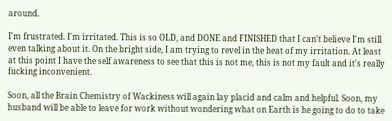around.

I'm frustrated. I'm irritated. This is so OLD, and DONE and FINISHED that I can't believe I'm still even talking about it. On the bright side, I am trying to revel in the heat of my irritation. At least at this point I have the self awareness to see that this is not me, this is not my fault and it's really fucking inconvenient.

Soon, all the Brain Chemistry of Wackiness will again lay placid and calm and helpful. Soon, my husband will be able to leave for work without wondering what on Earth is he going to do to take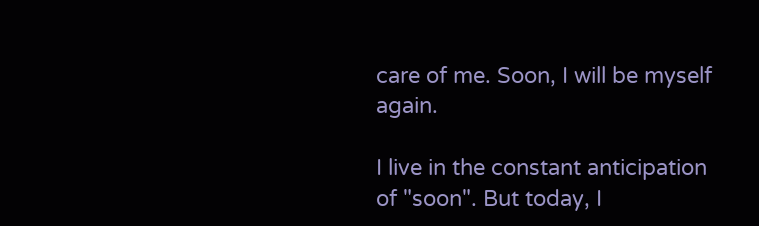care of me. Soon, I will be myself again.

I live in the constant anticipation of "soon". But today, I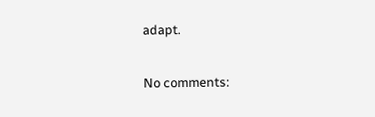adapt.

No comments: